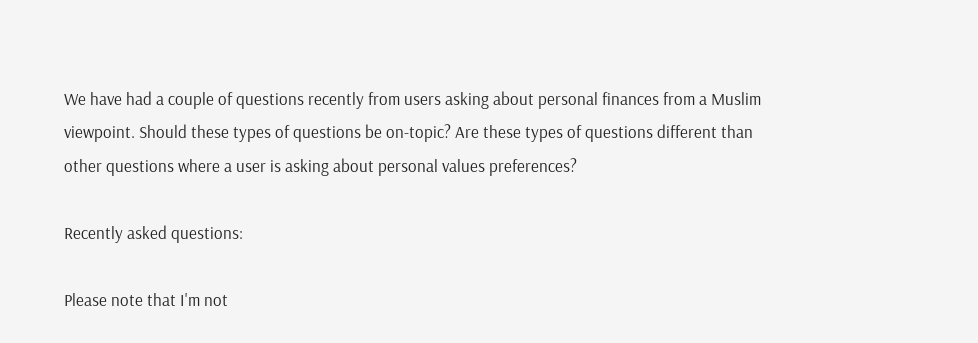We have had a couple of questions recently from users asking about personal finances from a Muslim viewpoint. Should these types of questions be on-topic? Are these types of questions different than other questions where a user is asking about personal values preferences?

Recently asked questions:

Please note that I'm not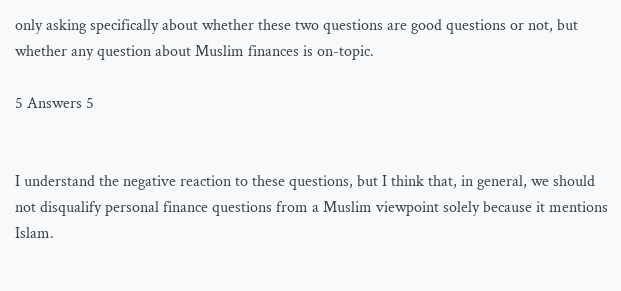only asking specifically about whether these two questions are good questions or not, but whether any question about Muslim finances is on-topic.

5 Answers 5


I understand the negative reaction to these questions, but I think that, in general, we should not disqualify personal finance questions from a Muslim viewpoint solely because it mentions Islam.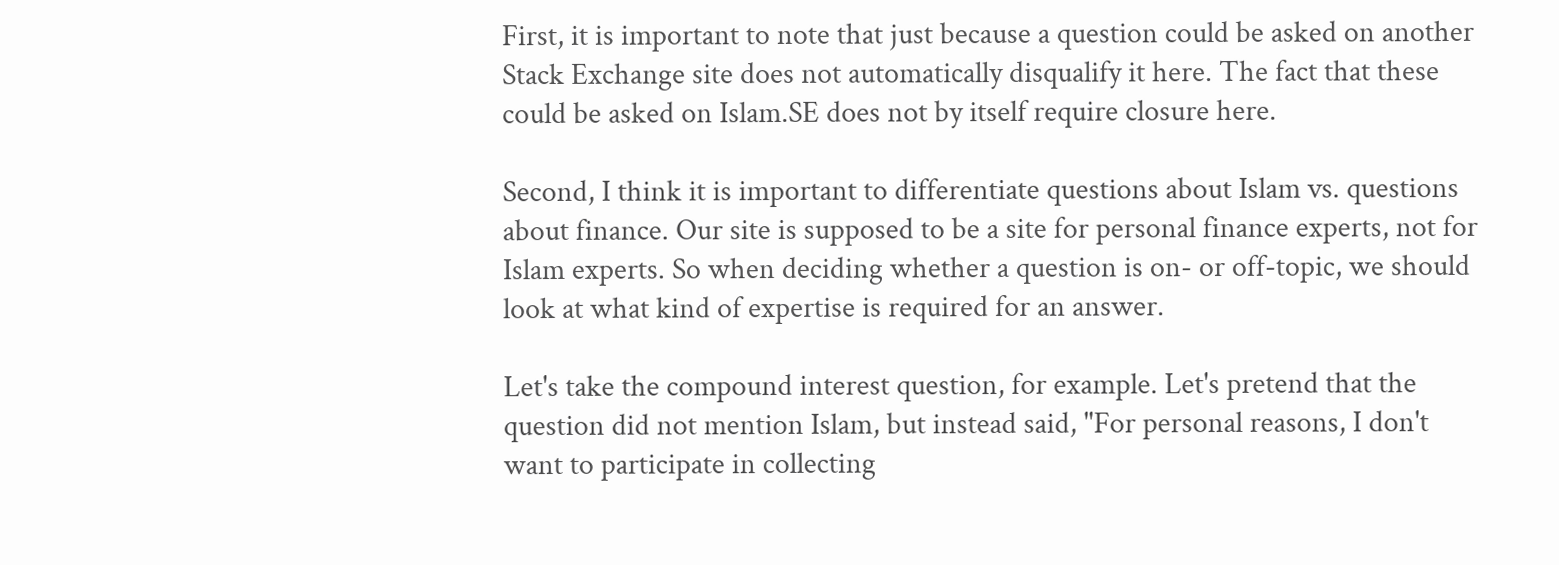First, it is important to note that just because a question could be asked on another Stack Exchange site does not automatically disqualify it here. The fact that these could be asked on Islam.SE does not by itself require closure here.

Second, I think it is important to differentiate questions about Islam vs. questions about finance. Our site is supposed to be a site for personal finance experts, not for Islam experts. So when deciding whether a question is on- or off-topic, we should look at what kind of expertise is required for an answer.

Let's take the compound interest question, for example. Let's pretend that the question did not mention Islam, but instead said, "For personal reasons, I don't want to participate in collecting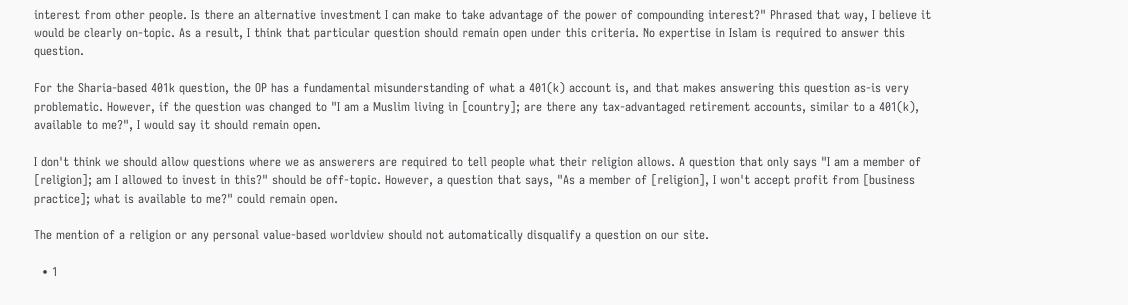interest from other people. Is there an alternative investment I can make to take advantage of the power of compounding interest?" Phrased that way, I believe it would be clearly on-topic. As a result, I think that particular question should remain open under this criteria. No expertise in Islam is required to answer this question.

For the Sharia-based 401k question, the OP has a fundamental misunderstanding of what a 401(k) account is, and that makes answering this question as-is very problematic. However, if the question was changed to "I am a Muslim living in [country]; are there any tax-advantaged retirement accounts, similar to a 401(k), available to me?", I would say it should remain open.

I don't think we should allow questions where we as answerers are required to tell people what their religion allows. A question that only says "I am a member of [religion]; am I allowed to invest in this?" should be off-topic. However, a question that says, "As a member of [religion], I won't accept profit from [business practice]; what is available to me?" could remain open.

The mention of a religion or any personal value-based worldview should not automatically disqualify a question on our site.

  • 1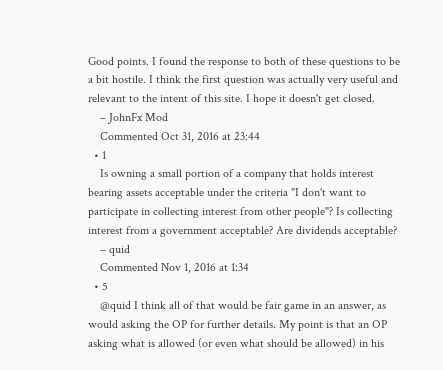Good points. I found the response to both of these questions to be a bit hostile. I think the first question was actually very useful and relevant to the intent of this site. I hope it doesn't get closed.
    – JohnFx Mod
    Commented Oct 31, 2016 at 23:44
  • 1
    Is owning a small portion of a company that holds interest bearing assets acceptable under the criteria "I don't want to participate in collecting interest from other people"? Is collecting interest from a government acceptable? Are dividends acceptable?
    – quid
    Commented Nov 1, 2016 at 1:34
  • 5
    @quid I think all of that would be fair game in an answer, as would asking the OP for further details. My point is that an OP asking what is allowed (or even what should be allowed) in his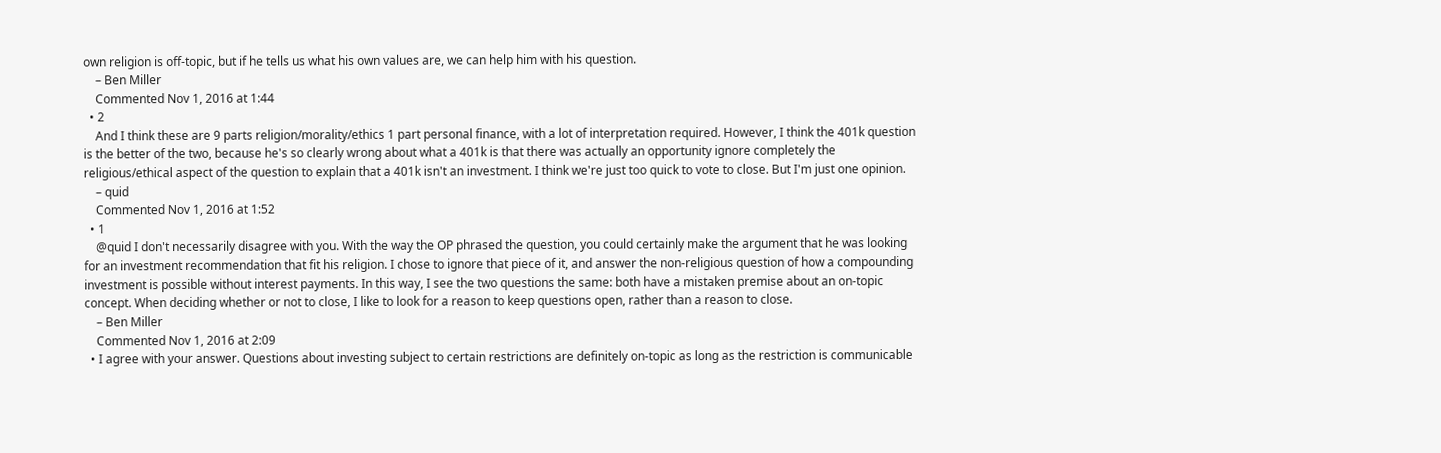own religion is off-topic, but if he tells us what his own values are, we can help him with his question.
    – Ben Miller
    Commented Nov 1, 2016 at 1:44
  • 2
    And I think these are 9 parts religion/morality/ethics 1 part personal finance, with a lot of interpretation required. However, I think the 401k question is the better of the two, because he's so clearly wrong about what a 401k is that there was actually an opportunity ignore completely the religious/ethical aspect of the question to explain that a 401k isn't an investment. I think we're just too quick to vote to close. But I'm just one opinion.
    – quid
    Commented Nov 1, 2016 at 1:52
  • 1
    @quid I don't necessarily disagree with you. With the way the OP phrased the question, you could certainly make the argument that he was looking for an investment recommendation that fit his religion. I chose to ignore that piece of it, and answer the non-religious question of how a compounding investment is possible without interest payments. In this way, I see the two questions the same: both have a mistaken premise about an on-topic concept. When deciding whether or not to close, I like to look for a reason to keep questions open, rather than a reason to close.
    – Ben Miller
    Commented Nov 1, 2016 at 2:09
  • I agree with your answer. Questions about investing subject to certain restrictions are definitely on-topic as long as the restriction is communicable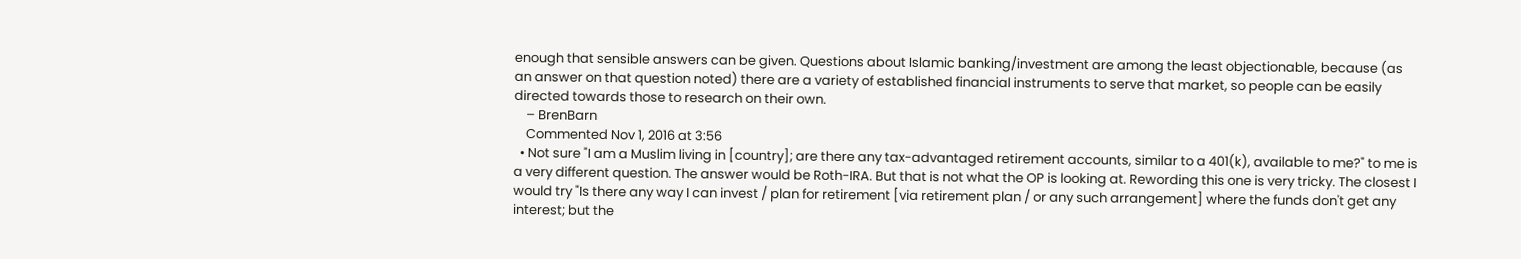enough that sensible answers can be given. Questions about Islamic banking/investment are among the least objectionable, because (as an answer on that question noted) there are a variety of established financial instruments to serve that market, so people can be easily directed towards those to research on their own.
    – BrenBarn
    Commented Nov 1, 2016 at 3:56
  • Not sure "I am a Muslim living in [country]; are there any tax-advantaged retirement accounts, similar to a 401(k), available to me?" to me is a very different question. The answer would be Roth-IRA. But that is not what the OP is looking at. Rewording this one is very tricky. The closest I would try "Is there any way I can invest / plan for retirement [via retirement plan / or any such arrangement] where the funds don't get any interest; but the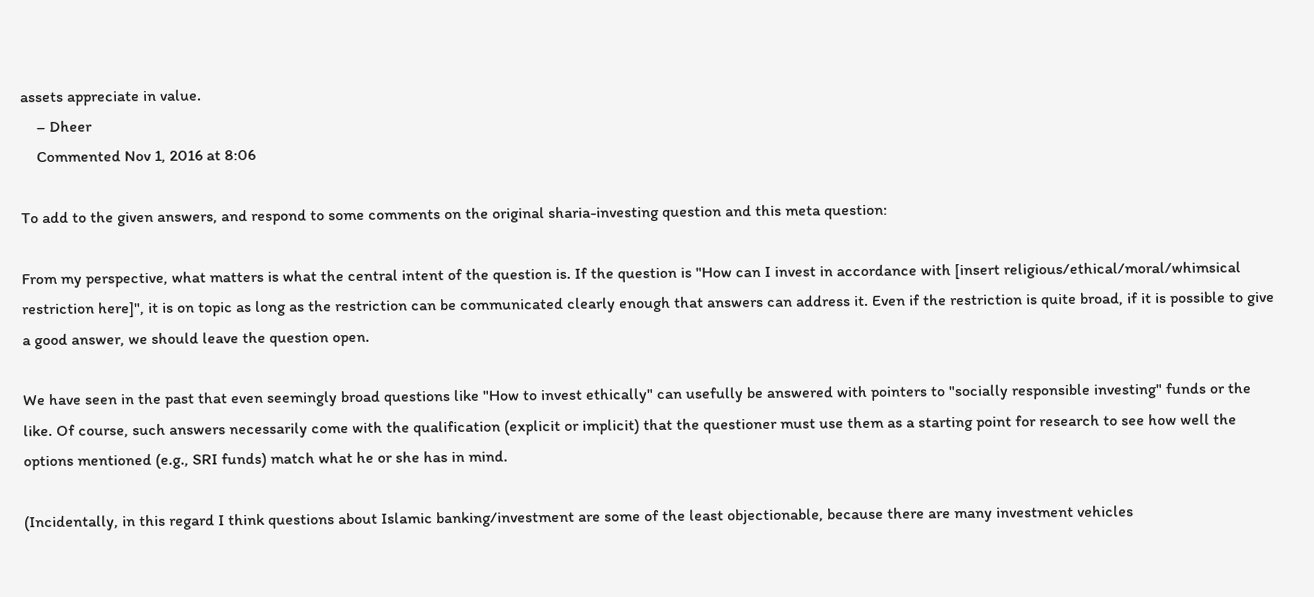assets appreciate in value.
    – Dheer
    Commented Nov 1, 2016 at 8:06

To add to the given answers, and respond to some comments on the original sharia-investing question and this meta question:

From my perspective, what matters is what the central intent of the question is. If the question is "How can I invest in accordance with [insert religious/ethical/moral/whimsical restriction here]", it is on topic as long as the restriction can be communicated clearly enough that answers can address it. Even if the restriction is quite broad, if it is possible to give a good answer, we should leave the question open.

We have seen in the past that even seemingly broad questions like "How to invest ethically" can usefully be answered with pointers to "socially responsible investing" funds or the like. Of course, such answers necessarily come with the qualification (explicit or implicit) that the questioner must use them as a starting point for research to see how well the options mentioned (e.g., SRI funds) match what he or she has in mind.

(Incidentally, in this regard I think questions about Islamic banking/investment are some of the least objectionable, because there are many investment vehicles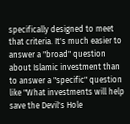specifically designed to meet that criteria. It's much easier to answer a "broad" question about Islamic investment than to answer a "specific" question like "What investments will help save the Devil's Hole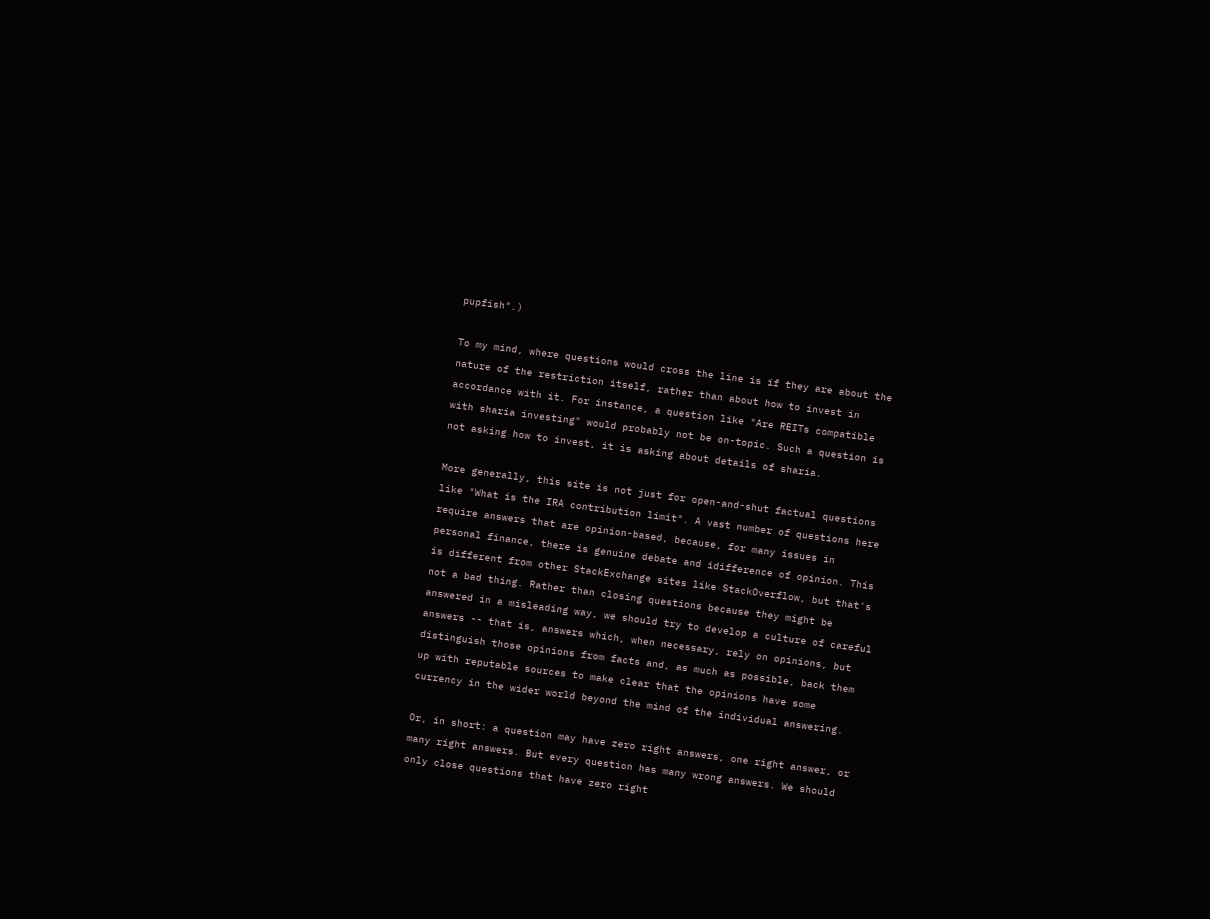pupfish".)

To my mind, where questions would cross the line is if they are about the nature of the restriction itself, rather than about how to invest in accordance with it. For instance, a question like "Are REITs compatible with sharia investing" would probably not be on-topic. Such a question is not asking how to invest, it is asking about details of sharia.

More generally, this site is not just for open-and-shut factual questions like "What is the IRA contribution limit". A vast number of questions here require answers that are opinion-based, because, for many issues in personal finance, there is genuine debate and idifference of opinion. This is different from other StackExchange sites like StackOverflow, but that's not a bad thing. Rather than closing questions because they might be answered in a misleading way, we should try to develop a culture of careful answers -- that is, answers which, when necessary, rely on opinions, but distinguish those opinions from facts and, as much as possible, back them up with reputable sources to make clear that the opinions have some currency in the wider world beyond the mind of the individual answering.

Or, in short: a question may have zero right answers, one right answer, or many right answers. But every question has many wrong answers. We should only close questions that have zero right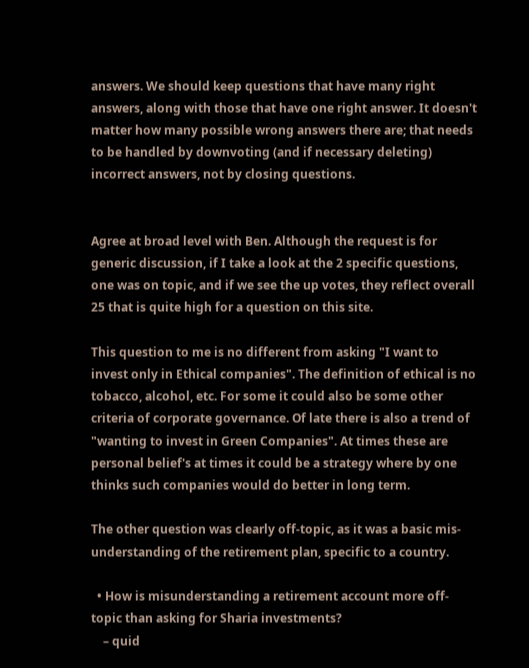answers. We should keep questions that have many right answers, along with those that have one right answer. It doesn't matter how many possible wrong answers there are; that needs to be handled by downvoting (and if necessary deleting) incorrect answers, not by closing questions.


Agree at broad level with Ben. Although the request is for generic discussion, if I take a look at the 2 specific questions, one was on topic, and if we see the up votes, they reflect overall 25 that is quite high for a question on this site.

This question to me is no different from asking "I want to invest only in Ethical companies". The definition of ethical is no tobacco, alcohol, etc. For some it could also be some other criteria of corporate governance. Of late there is also a trend of "wanting to invest in Green Companies". At times these are personal belief's at times it could be a strategy where by one thinks such companies would do better in long term.

The other question was clearly off-topic, as it was a basic mis-understanding of the retirement plan, specific to a country.

  • How is misunderstanding a retirement account more off-topic than asking for Sharia investments?
    – quid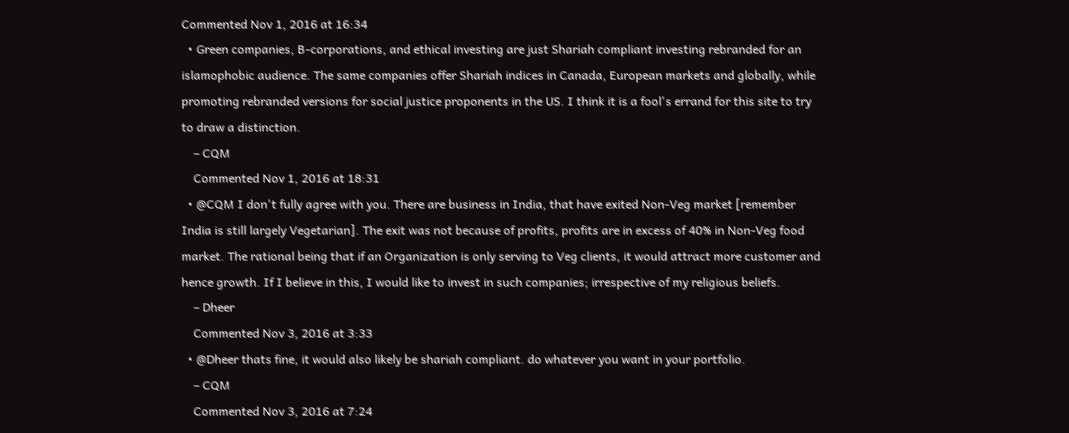Commented Nov 1, 2016 at 16:34
  • Green companies, B-corporations, and ethical investing are just Shariah compliant investing rebranded for an islamophobic audience. The same companies offer Shariah indices in Canada, European markets and globally, while promoting rebranded versions for social justice proponents in the US. I think it is a fool's errand for this site to try to draw a distinction.
    – CQM
    Commented Nov 1, 2016 at 18:31
  • @CQM I don't fully agree with you. There are business in India, that have exited Non-Veg market [remember India is still largely Vegetarian]. The exit was not because of profits, profits are in excess of 40% in Non-Veg food market. The rational being that if an Organization is only serving to Veg clients, it would attract more customer and hence growth. If I believe in this, I would like to invest in such companies; irrespective of my religious beliefs.
    – Dheer
    Commented Nov 3, 2016 at 3:33
  • @Dheer thats fine, it would also likely be shariah compliant. do whatever you want in your portfolio.
    – CQM
    Commented Nov 3, 2016 at 7:24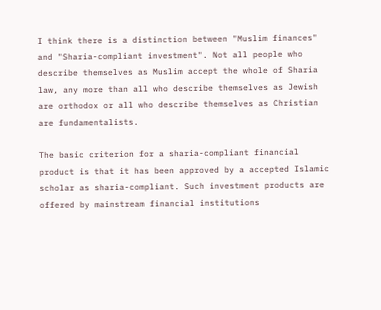I think there is a distinction between "Muslim finances" and "Sharia-compliant investment". Not all people who describe themselves as Muslim accept the whole of Sharia law, any more than all who describe themselves as Jewish are orthodox or all who describe themselves as Christian are fundamentalists.

The basic criterion for a sharia-compliant financial product is that it has been approved by a accepted Islamic scholar as sharia-compliant. Such investment products are offered by mainstream financial institutions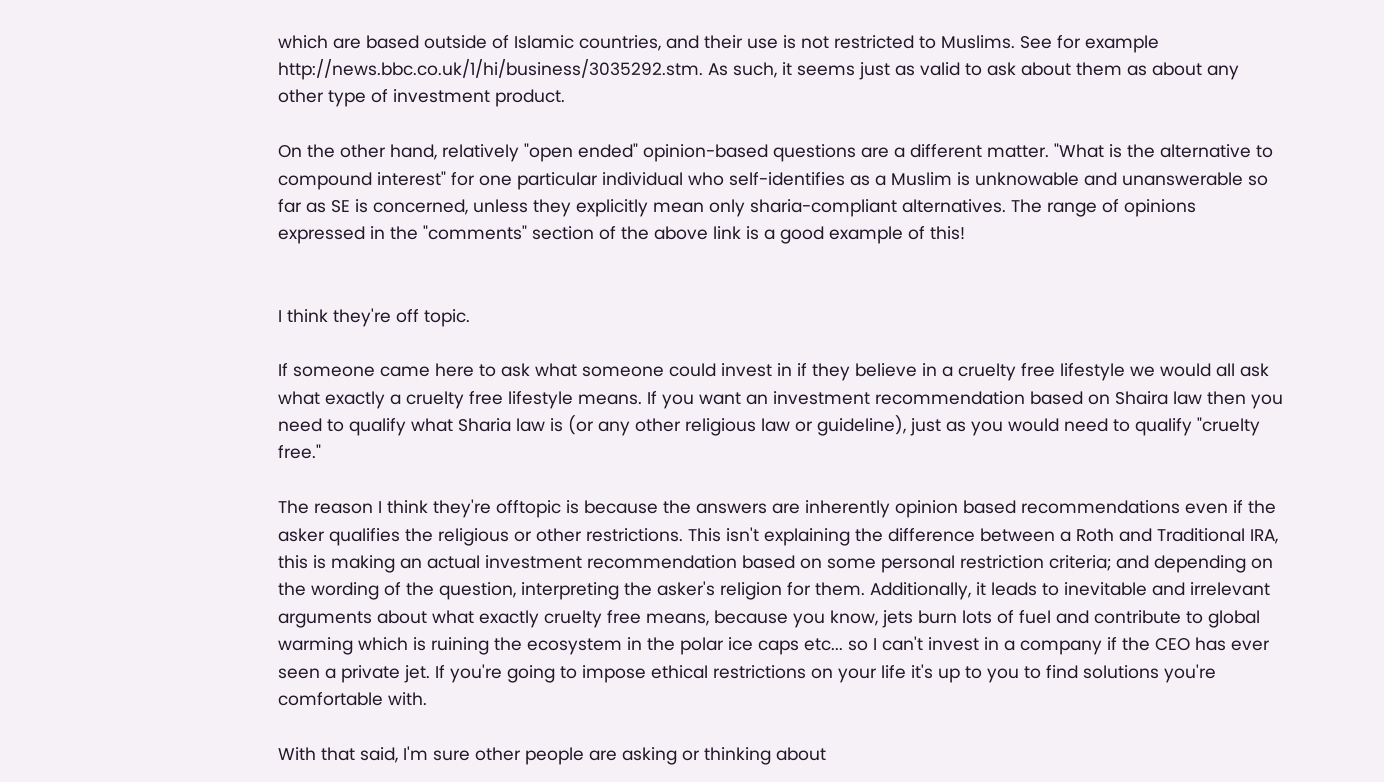which are based outside of Islamic countries, and their use is not restricted to Muslims. See for example http://news.bbc.co.uk/1/hi/business/3035292.stm. As such, it seems just as valid to ask about them as about any other type of investment product.

On the other hand, relatively "open ended" opinion-based questions are a different matter. "What is the alternative to compound interest" for one particular individual who self-identifies as a Muslim is unknowable and unanswerable so far as SE is concerned, unless they explicitly mean only sharia-compliant alternatives. The range of opinions expressed in the "comments" section of the above link is a good example of this!


I think they're off topic.

If someone came here to ask what someone could invest in if they believe in a cruelty free lifestyle we would all ask what exactly a cruelty free lifestyle means. If you want an investment recommendation based on Shaira law then you need to qualify what Sharia law is (or any other religious law or guideline), just as you would need to qualify "cruelty free."

The reason I think they're offtopic is because the answers are inherently opinion based recommendations even if the asker qualifies the religious or other restrictions. This isn't explaining the difference between a Roth and Traditional IRA, this is making an actual investment recommendation based on some personal restriction criteria; and depending on the wording of the question, interpreting the asker's religion for them. Additionally, it leads to inevitable and irrelevant arguments about what exactly cruelty free means, because you know, jets burn lots of fuel and contribute to global warming which is ruining the ecosystem in the polar ice caps etc... so I can't invest in a company if the CEO has ever seen a private jet. If you're going to impose ethical restrictions on your life it's up to you to find solutions you're comfortable with.

With that said, I'm sure other people are asking or thinking about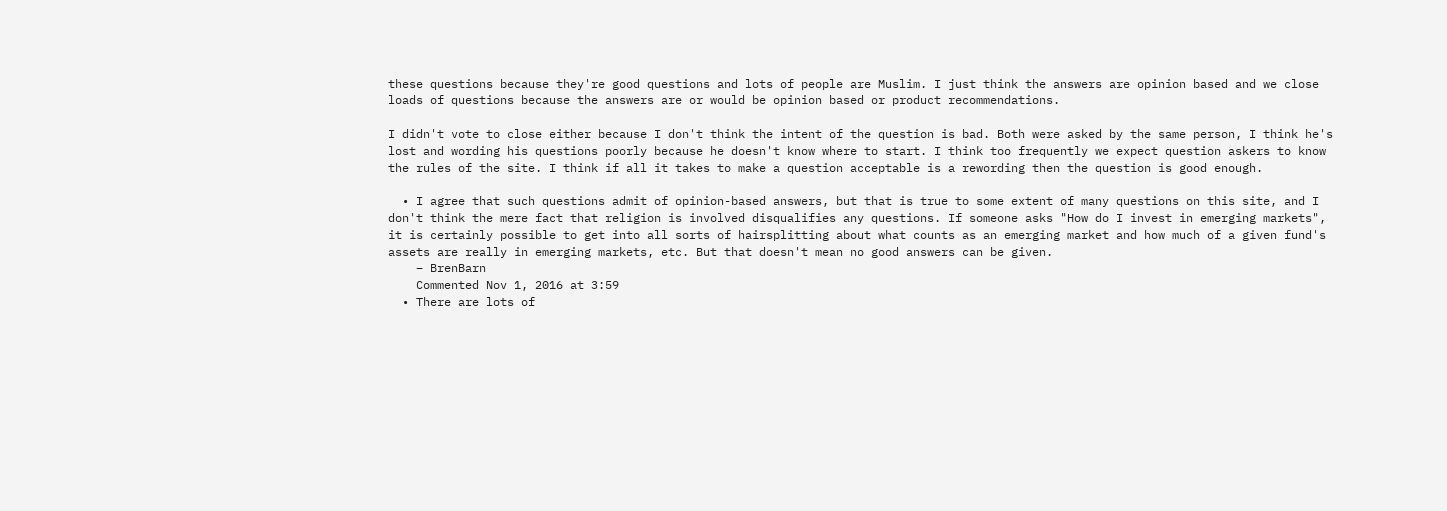these questions because they're good questions and lots of people are Muslim. I just think the answers are opinion based and we close loads of questions because the answers are or would be opinion based or product recommendations.

I didn't vote to close either because I don't think the intent of the question is bad. Both were asked by the same person, I think he's lost and wording his questions poorly because he doesn't know where to start. I think too frequently we expect question askers to know the rules of the site. I think if all it takes to make a question acceptable is a rewording then the question is good enough.

  • I agree that such questions admit of opinion-based answers, but that is true to some extent of many questions on this site, and I don't think the mere fact that religion is involved disqualifies any questions. If someone asks "How do I invest in emerging markets", it is certainly possible to get into all sorts of hairsplitting about what counts as an emerging market and how much of a given fund's assets are really in emerging markets, etc. But that doesn't mean no good answers can be given.
    – BrenBarn
    Commented Nov 1, 2016 at 3:59
  • There are lots of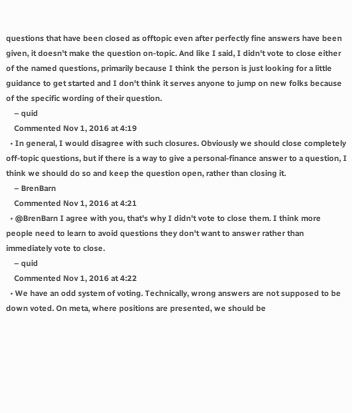questions that have been closed as offtopic even after perfectly fine answers have been given, it doesn't make the question on-topic. And like I said, I didn't vote to close either of the named questions, primarily because I think the person is just looking for a little guidance to get started and I don't think it serves anyone to jump on new folks because of the specific wording of their question.
    – quid
    Commented Nov 1, 2016 at 4:19
  • In general, I would disagree with such closures. Obviously we should close completely off-topic questions, but if there is a way to give a personal-finance answer to a question, I think we should do so and keep the question open, rather than closing it.
    – BrenBarn
    Commented Nov 1, 2016 at 4:21
  • @BrenBarn I agree with you, that's why I didn't vote to close them. I think more people need to learn to avoid questions they don't want to answer rather than immediately vote to close.
    – quid
    Commented Nov 1, 2016 at 4:22
  • We have an odd system of voting. Technically, wrong answers are not supposed to be down voted. On meta, where positions are presented, we should be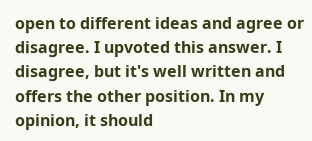open to different ideas and agree or disagree. I upvoted this answer. I disagree, but it's well written and offers the other position. In my opinion, it should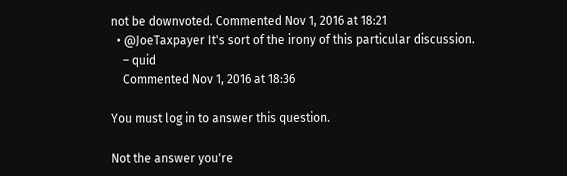not be downvoted. Commented Nov 1, 2016 at 18:21
  • @JoeTaxpayer It's sort of the irony of this particular discussion.
    – quid
    Commented Nov 1, 2016 at 18:36

You must log in to answer this question.

Not the answer you're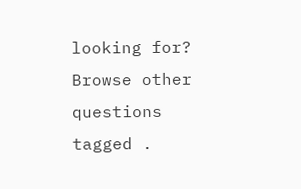looking for? Browse other questions tagged .